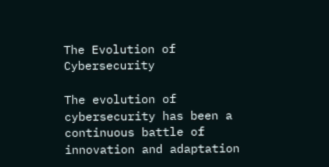The Evolution of Cybersecurity

The evolution of cybersecurity has been a continuous battle of innovation and adaptation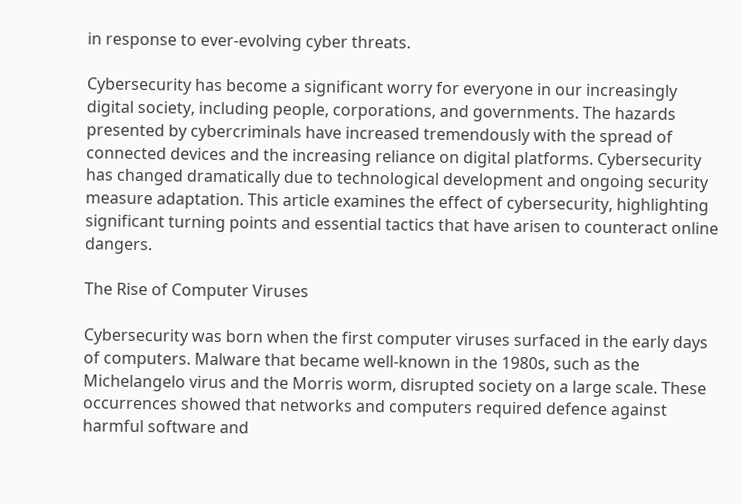in response to ever-evolving cyber threats.

Cybersecurity has become a significant worry for everyone in our increasingly digital society, including people, corporations, and governments. The hazards presented by cybercriminals have increased tremendously with the spread of connected devices and the increasing reliance on digital platforms. Cybersecurity has changed dramatically due to technological development and ongoing security measure adaptation. This article examines the effect of cybersecurity, highlighting significant turning points and essential tactics that have arisen to counteract online dangers.

The Rise of Computer Viruses

Cybersecurity was born when the first computer viruses surfaced in the early days of computers. Malware that became well-known in the 1980s, such as the Michelangelo virus and the Morris worm, disrupted society on a large scale. These occurrences showed that networks and computers required defence against harmful software and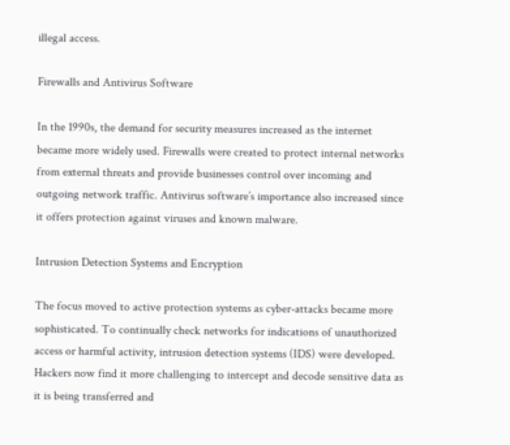illegal access.

Firewalls and Antivirus Software

In the 1990s, the demand for security measures increased as the internet became more widely used. Firewalls were created to protect internal networks from external threats and provide businesses control over incoming and outgoing network traffic. Antivirus software’s importance also increased since it offers protection against viruses and known malware.

Intrusion Detection Systems and Encryption

The focus moved to active protection systems as cyber-attacks became more sophisticated. To continually check networks for indications of unauthorized access or harmful activity, intrusion detection systems (IDS) were developed. Hackers now find it more challenging to intercept and decode sensitive data as it is being transferred and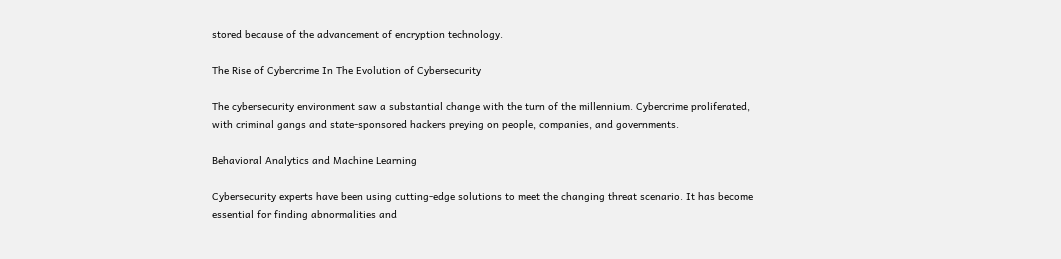stored because of the advancement of encryption technology.

The Rise of Cybercrime In The Evolution of Cybersecurity

The cybersecurity environment saw a substantial change with the turn of the millennium. Cybercrime proliferated, with criminal gangs and state-sponsored hackers preying on people, companies, and governments.

Behavioral Analytics and Machine Learning

Cybersecurity experts have been using cutting-edge solutions to meet the changing threat scenario. It has become essential for finding abnormalities and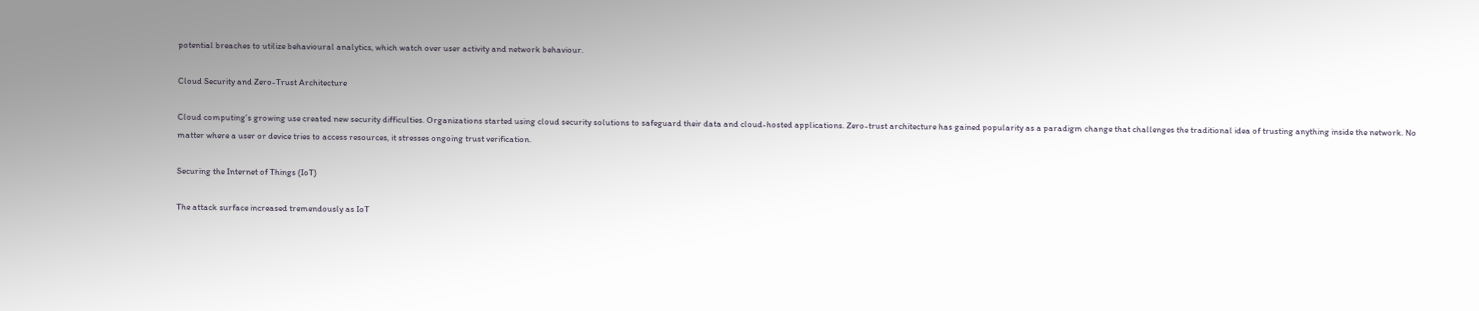potential breaches to utilize behavioural analytics, which watch over user activity and network behaviour.

Cloud Security and Zero-Trust Architecture

Cloud computing’s growing use created new security difficulties. Organizations started using cloud security solutions to safeguard their data and cloud-hosted applications. Zero-trust architecture has gained popularity as a paradigm change that challenges the traditional idea of trusting anything inside the network. No matter where a user or device tries to access resources, it stresses ongoing trust verification.

Securing the Internet of Things (IoT)

The attack surface increased tremendously as IoT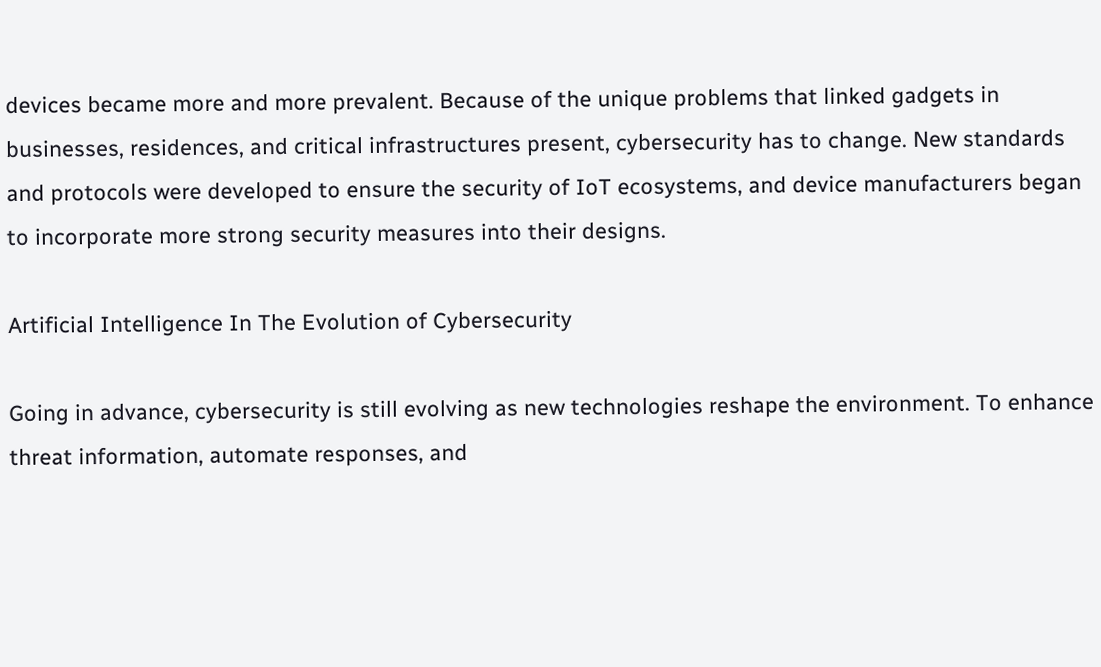devices became more and more prevalent. Because of the unique problems that linked gadgets in businesses, residences, and critical infrastructures present, cybersecurity has to change. New standards and protocols were developed to ensure the security of IoT ecosystems, and device manufacturers began to incorporate more strong security measures into their designs.

Artificial Intelligence In The Evolution of Cybersecurity

Going in advance, cybersecurity is still evolving as new technologies reshape the environment. To enhance threat information, automate responses, and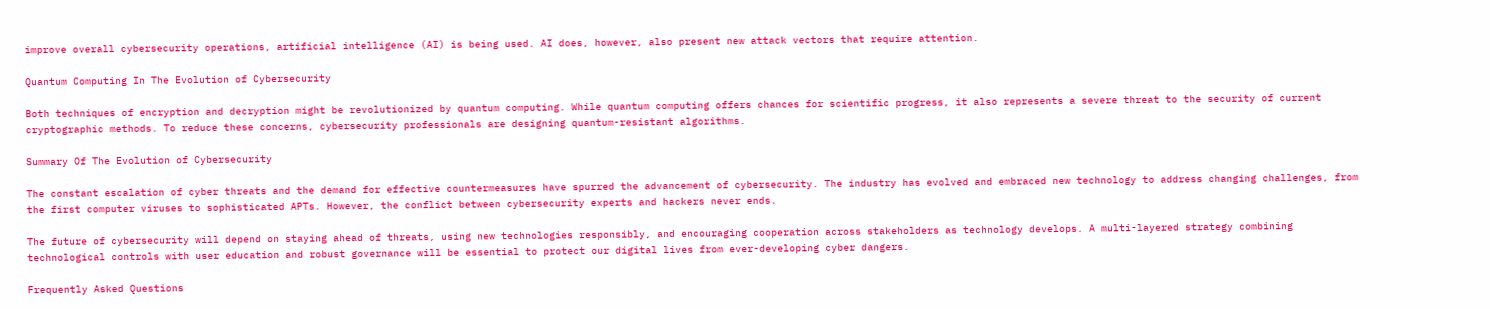improve overall cybersecurity operations, artificial intelligence (AI) is being used. AI does, however, also present new attack vectors that require attention.

Quantum Computing In The Evolution of Cybersecurity

Both techniques of encryption and decryption might be revolutionized by quantum computing. While quantum computing offers chances for scientific progress, it also represents a severe threat to the security of current cryptographic methods. To reduce these concerns, cybersecurity professionals are designing quantum-resistant algorithms.

Summary Of The Evolution of Cybersecurity

The constant escalation of cyber threats and the demand for effective countermeasures have spurred the advancement of cybersecurity. The industry has evolved and embraced new technology to address changing challenges, from the first computer viruses to sophisticated APTs. However, the conflict between cybersecurity experts and hackers never ends.

The future of cybersecurity will depend on staying ahead of threats, using new technologies responsibly, and encouraging cooperation across stakeholders as technology develops. A multi-layered strategy combining technological controls with user education and robust governance will be essential to protect our digital lives from ever-developing cyber dangers.

Frequently Asked Questions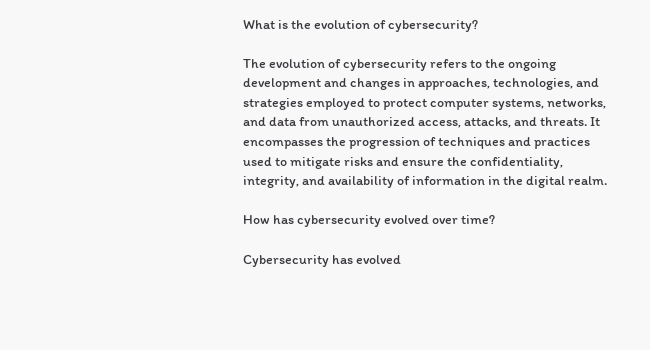What is the evolution of cybersecurity?

The evolution of cybersecurity refers to the ongoing development and changes in approaches, technologies, and strategies employed to protect computer systems, networks, and data from unauthorized access, attacks, and threats. It encompasses the progression of techniques and practices used to mitigate risks and ensure the confidentiality, integrity, and availability of information in the digital realm.

How has cybersecurity evolved over time?

Cybersecurity has evolved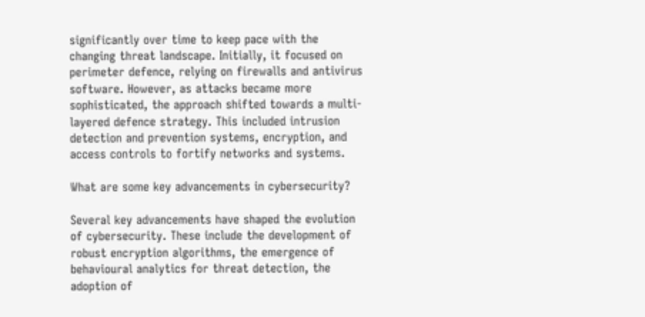significantly over time to keep pace with the changing threat landscape. Initially, it focused on perimeter defence, relying on firewalls and antivirus software. However, as attacks became more sophisticated, the approach shifted towards a multi-layered defence strategy. This included intrusion detection and prevention systems, encryption, and access controls to fortify networks and systems.

What are some key advancements in cybersecurity?

Several key advancements have shaped the evolution of cybersecurity. These include the development of robust encryption algorithms, the emergence of behavioural analytics for threat detection, the adoption of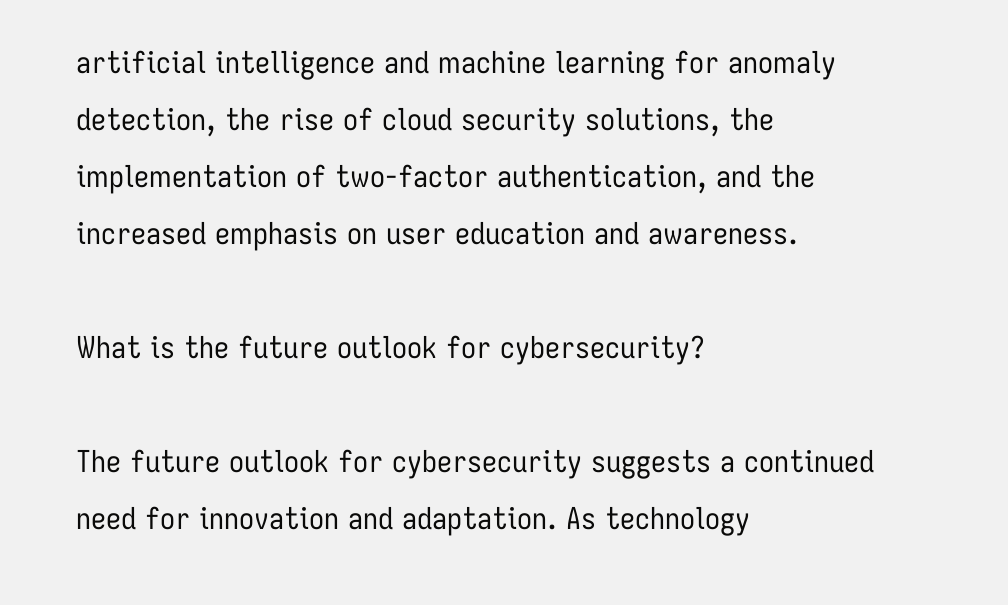artificial intelligence and machine learning for anomaly detection, the rise of cloud security solutions, the implementation of two-factor authentication, and the increased emphasis on user education and awareness.

What is the future outlook for cybersecurity?

The future outlook for cybersecurity suggests a continued need for innovation and adaptation. As technology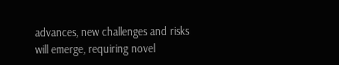advances, new challenges and risks will emerge, requiring novel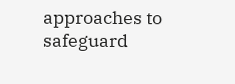approaches to safeguard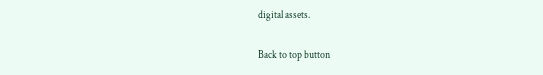digital assets.

Back to top button